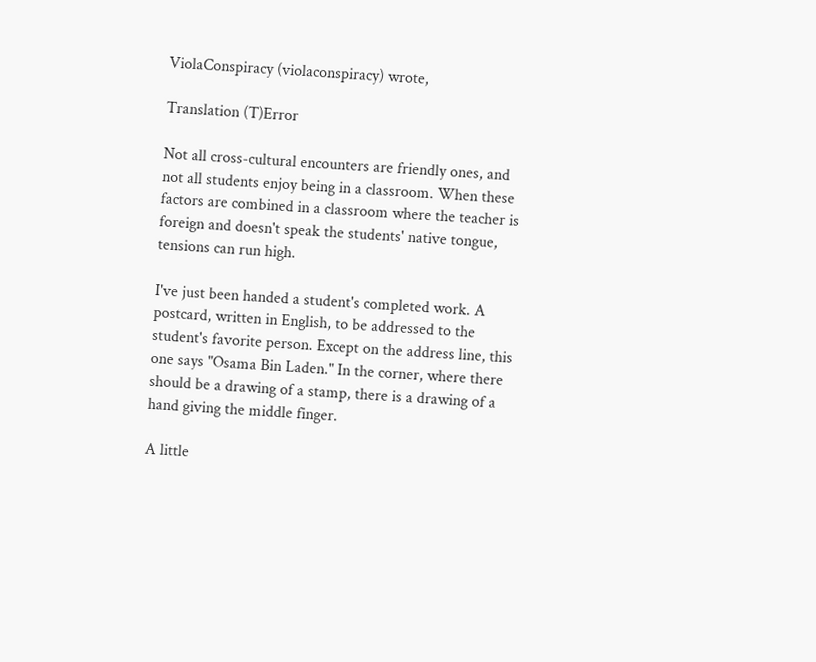ViolaConspiracy (violaconspiracy) wrote,

Translation (T)Error

Not all cross-cultural encounters are friendly ones, and not all students enjoy being in a classroom. When these factors are combined in a classroom where the teacher is foreign and doesn't speak the students' native tongue, tensions can run high.

I've just been handed a student's completed work. A postcard, written in English, to be addressed to the student's favorite person. Except on the address line, this one says "Osama Bin Laden." In the corner, where there should be a drawing of a stamp, there is a drawing of a hand giving the middle finger.

A little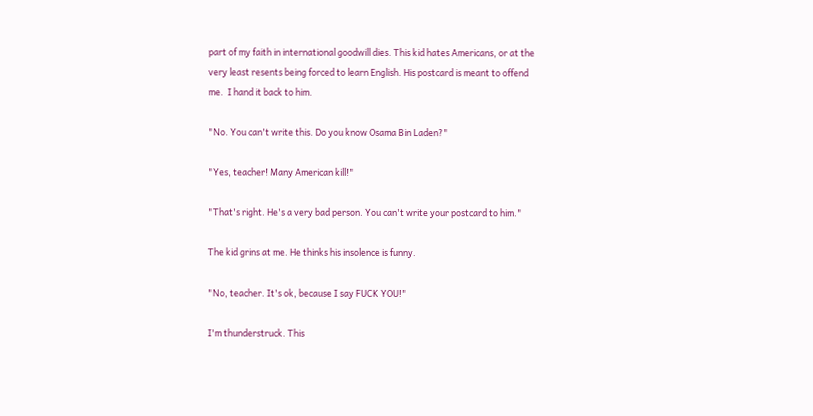part of my faith in international goodwill dies. This kid hates Americans, or at the very least resents being forced to learn English. His postcard is meant to offend me.  I hand it back to him.

"No. You can't write this. Do you know Osama Bin Laden?"

"Yes, teacher! Many American kill!"

"That's right. He's a very bad person. You can't write your postcard to him."

The kid grins at me. He thinks his insolence is funny.

"No, teacher. It's ok, because I say FUCK YOU!"

I'm thunderstruck. This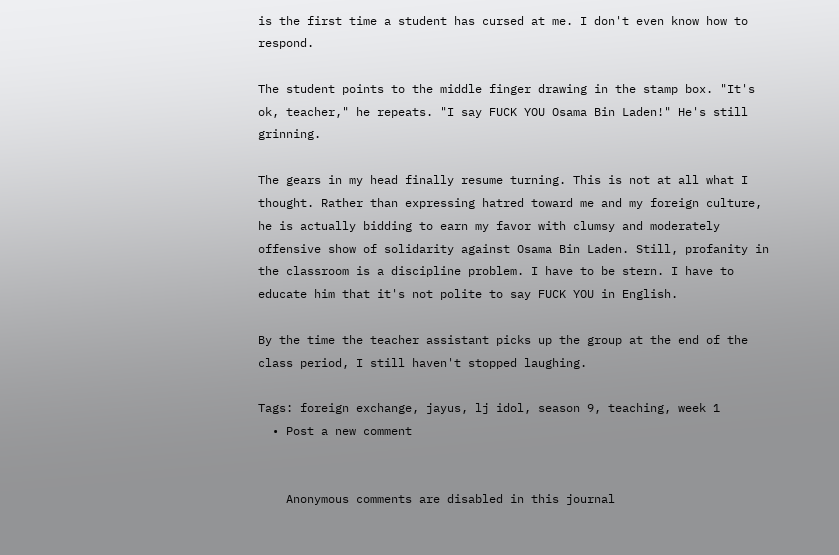is the first time a student has cursed at me. I don't even know how to respond.

The student points to the middle finger drawing in the stamp box. "It's ok, teacher," he repeats. "I say FUCK YOU Osama Bin Laden!" He's still grinning.

The gears in my head finally resume turning. This is not at all what I thought. Rather than expressing hatred toward me and my foreign culture, he is actually bidding to earn my favor with clumsy and moderately offensive show of solidarity against Osama Bin Laden. Still, profanity in the classroom is a discipline problem. I have to be stern. I have to educate him that it's not polite to say FUCK YOU in English.

By the time the teacher assistant picks up the group at the end of the class period, I still haven't stopped laughing.

Tags: foreign exchange, jayus, lj idol, season 9, teaching, week 1
  • Post a new comment


    Anonymous comments are disabled in this journal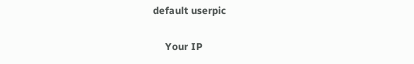default userpic

    Your IP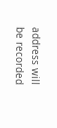address will be recorded